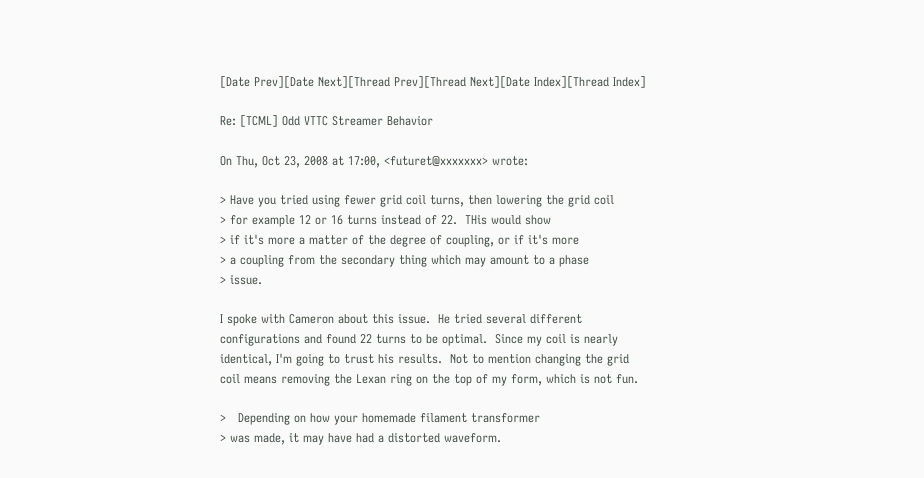[Date Prev][Date Next][Thread Prev][Thread Next][Date Index][Thread Index]

Re: [TCML] Odd VTTC Streamer Behavior

On Thu, Oct 23, 2008 at 17:00, <futuret@xxxxxxx> wrote:

> Have you tried using fewer grid coil turns, then lowering the grid coil
> for example 12 or 16 turns instead of 22.  THis would show
> if it's more a matter of the degree of coupling, or if it's more
> a coupling from the secondary thing which may amount to a phase
> issue.

I spoke with Cameron about this issue.  He tried several different
configurations and found 22 turns to be optimal.  Since my coil is nearly
identical, I'm going to trust his results.  Not to mention changing the grid
coil means removing the Lexan ring on the top of my form, which is not fun.

>   Depending on how your homemade filament transformer
> was made, it may have had a distorted waveform.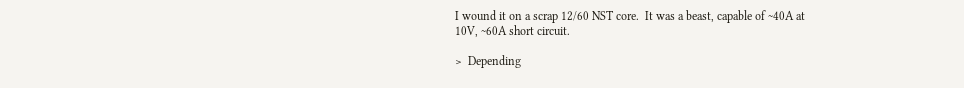I wound it on a scrap 12/60 NST core.  It was a beast, capable of ~40A at
10V, ~60A short circuit.

>  Depending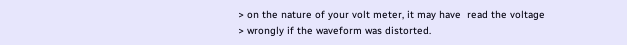> on the nature of your volt meter, it may have  read the voltage
> wrongly if the waveform was distorted.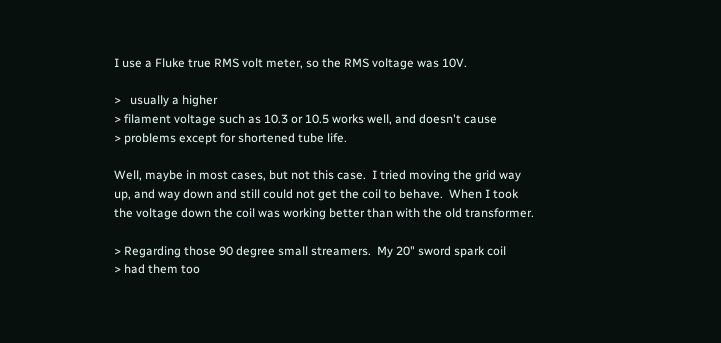I use a Fluke true RMS volt meter, so the RMS voltage was 10V.

>   usually a higher
> filament voltage such as 10.3 or 10.5 works well, and doesn't cause
> problems except for shortened tube life.

Well, maybe in most cases, but not this case.  I tried moving the grid way
up, and way down and still could not get the coil to behave.  When I took
the voltage down the coil was working better than with the old transformer.

> Regarding those 90 degree small streamers.  My 20" sword spark coil
> had them too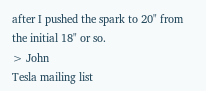after I pushed the spark to 20" from the initial 18" or so.
> John
Tesla mailing list